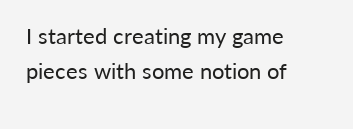I started creating my game pieces with some notion of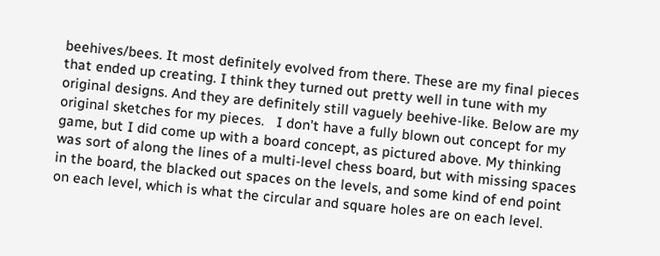beehives/bees. It most definitely evolved from there. These are my final pieces that ended up creating. I think they turned out pretty well in tune with my original designs. And they are definitely still vaguely beehive-like. Below are my original sketches for my pieces.   I don’t have a fully blown out concept for my game, but I did come up with a board concept, as pictured above. My thinking was sort of along the lines of a multi-level chess board, but with missing spaces in the board, the blacked out spaces on the levels, and some kind of end point on each level, which is what the circular and square holes are on each level.